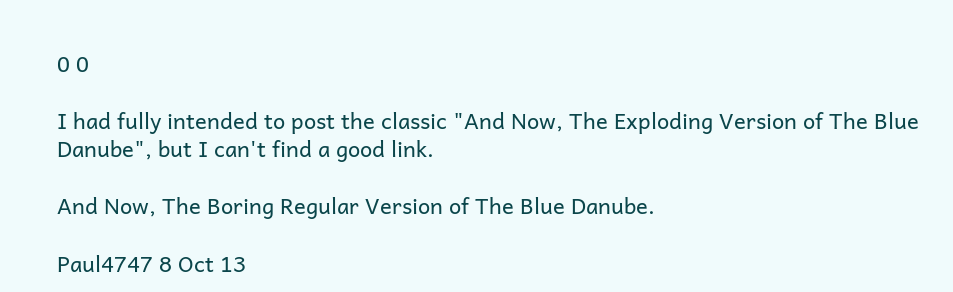0 0

I had fully intended to post the classic "And Now, The Exploding Version of The Blue Danube", but I can't find a good link.

And Now, The Boring Regular Version of The Blue Danube.

Paul4747 8 Oct 13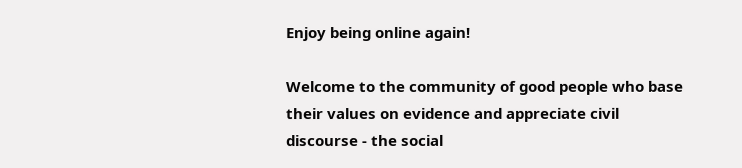Enjoy being online again!

Welcome to the community of good people who base their values on evidence and appreciate civil discourse - the social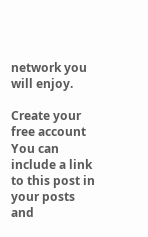network you will enjoy.

Create your free account
You can include a link to this post in your posts and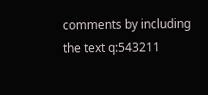comments by including the text q:543211